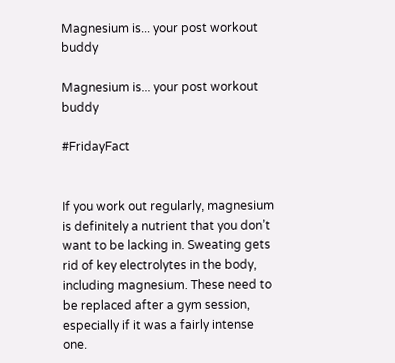Magnesium is... your post workout buddy

Magnesium is... your post workout buddy

#FridayFact


If you work out regularly, magnesium is definitely a nutrient that you don’t want to be lacking in. Sweating gets rid of key electrolytes in the body, including magnesium. These need to be replaced after a gym session, especially if it was a fairly intense one.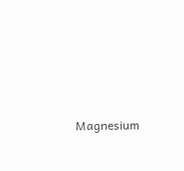Magnesium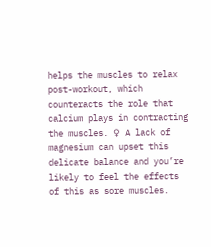helps the muscles to relax post-workout, which counteracts the role that calcium plays in contracting the muscles. ♀ A lack of magnesium can upset this delicate balance and you’re likely to feel the effects of this as sore muscles.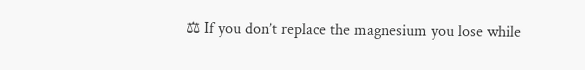⚖ If you don’t replace the magnesium you lose while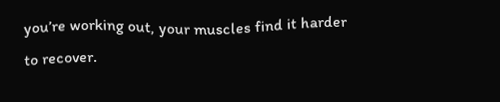you’re working out, your muscles find it harder to recover.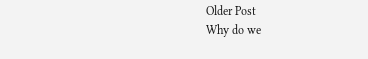Older Post
Why do we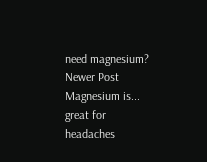need magnesium?
Newer Post
Magnesium is... great for headaches